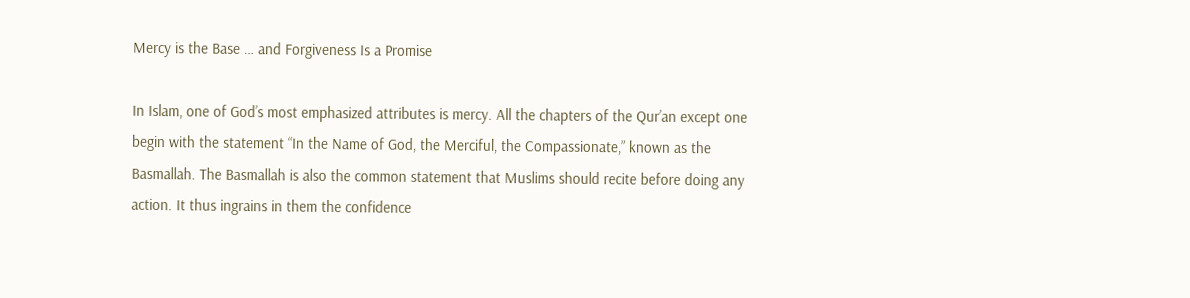Mercy is the Base … and Forgiveness Is a Promise

In Islam, one of God’s most emphasized attributes is mercy. All the chapters of the Qur’an except one begin with the statement “In the Name of God, the Merciful, the Compassionate,” known as the Basmallah. The Basmallah is also the common statement that Muslims should recite before doing any action. It thus ingrains in them the confidence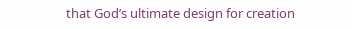that God’s ultimate design for creation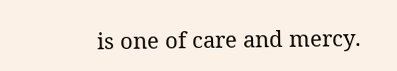is one of care and mercy.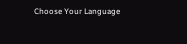Choose Your Language